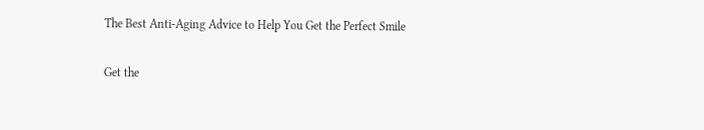The Best Anti-Aging Advice to Help You Get the Perfect Smile

Get the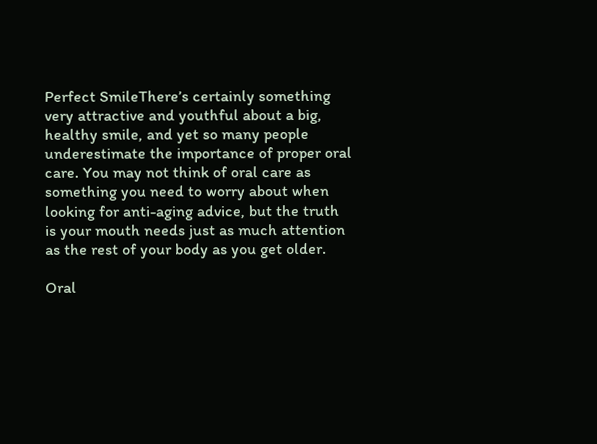Perfect SmileThere’s certainly something very attractive and youthful about a big, healthy smile, and yet so many people underestimate the importance of proper oral care. You may not think of oral care as something you need to worry about when looking for anti-aging advice, but the truth is your mouth needs just as much attention as the rest of your body as you get older.

Oral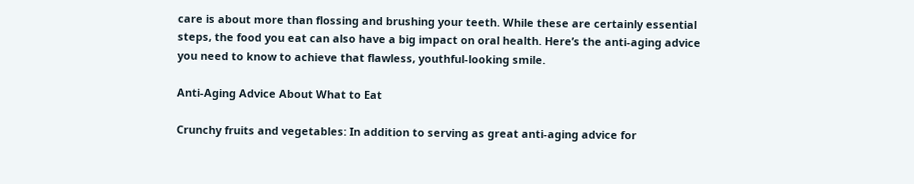care is about more than flossing and brushing your teeth. While these are certainly essential steps, the food you eat can also have a big impact on oral health. Here’s the anti-aging advice you need to know to achieve that flawless, youthful-looking smile.

Anti-Aging Advice About What to Eat

Crunchy fruits and vegetables: In addition to serving as great anti-aging advice for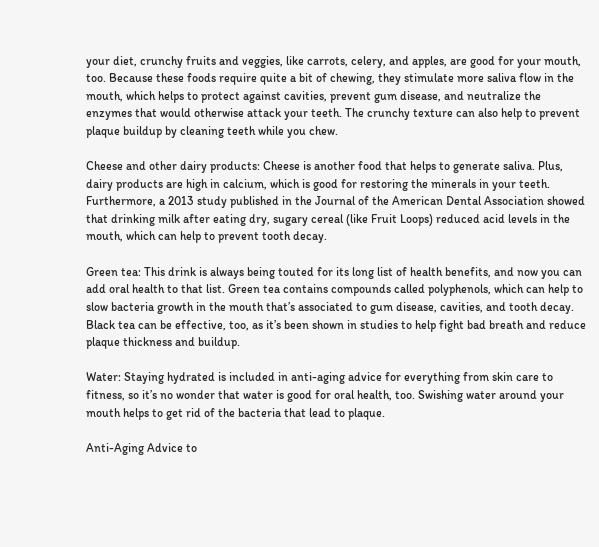your diet, crunchy fruits and veggies, like carrots, celery, and apples, are good for your mouth, too. Because these foods require quite a bit of chewing, they stimulate more saliva flow in the mouth, which helps to protect against cavities, prevent gum disease, and neutralize the enzymes that would otherwise attack your teeth. The crunchy texture can also help to prevent plaque buildup by cleaning teeth while you chew.

Cheese and other dairy products: Cheese is another food that helps to generate saliva. Plus, dairy products are high in calcium, which is good for restoring the minerals in your teeth. Furthermore, a 2013 study published in the Journal of the American Dental Association showed that drinking milk after eating dry, sugary cereal (like Fruit Loops) reduced acid levels in the mouth, which can help to prevent tooth decay.

Green tea: This drink is always being touted for its long list of health benefits, and now you can add oral health to that list. Green tea contains compounds called polyphenols, which can help to slow bacteria growth in the mouth that’s associated to gum disease, cavities, and tooth decay. Black tea can be effective, too, as it’s been shown in studies to help fight bad breath and reduce plaque thickness and buildup.

Water: Staying hydrated is included in anti-aging advice for everything from skin care to fitness, so it’s no wonder that water is good for oral health, too. Swishing water around your mouth helps to get rid of the bacteria that lead to plaque.

Anti-Aging Advice to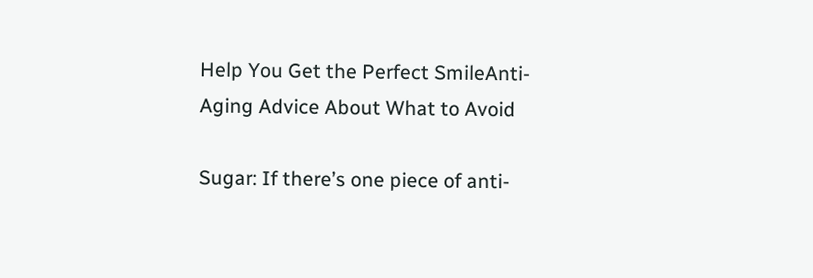Help You Get the Perfect SmileAnti-Aging Advice About What to Avoid

Sugar: If there’s one piece of anti-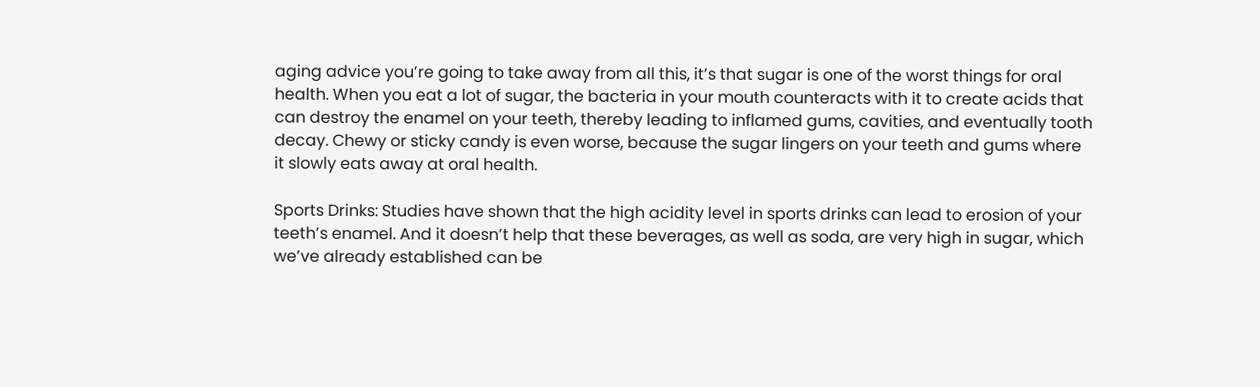aging advice you’re going to take away from all this, it’s that sugar is one of the worst things for oral health. When you eat a lot of sugar, the bacteria in your mouth counteracts with it to create acids that can destroy the enamel on your teeth, thereby leading to inflamed gums, cavities, and eventually tooth decay. Chewy or sticky candy is even worse, because the sugar lingers on your teeth and gums where it slowly eats away at oral health.

Sports Drinks: Studies have shown that the high acidity level in sports drinks can lead to erosion of your teeth’s enamel. And it doesn’t help that these beverages, as well as soda, are very high in sugar, which we’ve already established can be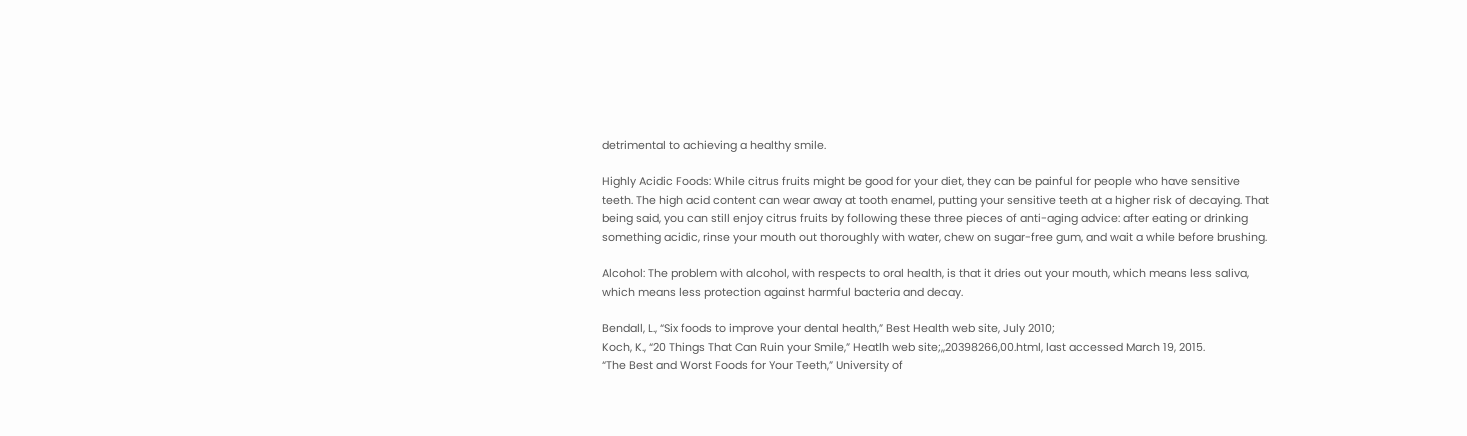detrimental to achieving a healthy smile.

Highly Acidic Foods: While citrus fruits might be good for your diet, they can be painful for people who have sensitive teeth. The high acid content can wear away at tooth enamel, putting your sensitive teeth at a higher risk of decaying. That being said, you can still enjoy citrus fruits by following these three pieces of anti-aging advice: after eating or drinking something acidic, rinse your mouth out thoroughly with water, chew on sugar-free gum, and wait a while before brushing.

Alcohol: The problem with alcohol, with respects to oral health, is that it dries out your mouth, which means less saliva, which means less protection against harmful bacteria and decay.

Bendall, L., “Six foods to improve your dental health,” Best Health web site, July 2010;
Koch, K., “20 Things That Can Ruin your Smile,” Heatlh web site;,,20398266,00.html, last accessed March 19, 2015.
“The Best and Worst Foods for Your Teeth,” University of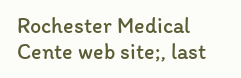Rochester Medical Cente web site;, last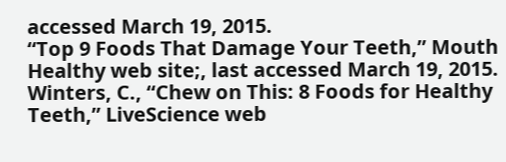accessed March 19, 2015.
“Top 9 Foods That Damage Your Teeth,” Mouth Healthy web site;, last accessed March 19, 2015.
Winters, C., “Chew on This: 8 Foods for Healthy Teeth,” LiveScience web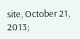site, October 21, 2013;